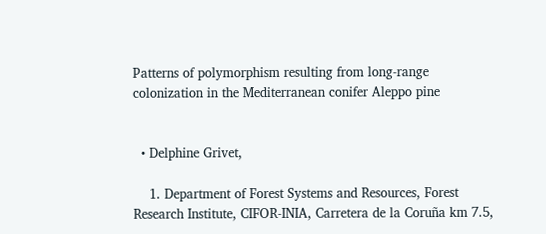Patterns of polymorphism resulting from long-range colonization in the Mediterranean conifer Aleppo pine


  • Delphine Grivet,

    1. Department of Forest Systems and Resources, Forest Research Institute, CIFOR-INIA, Carretera de la Coruña km 7.5,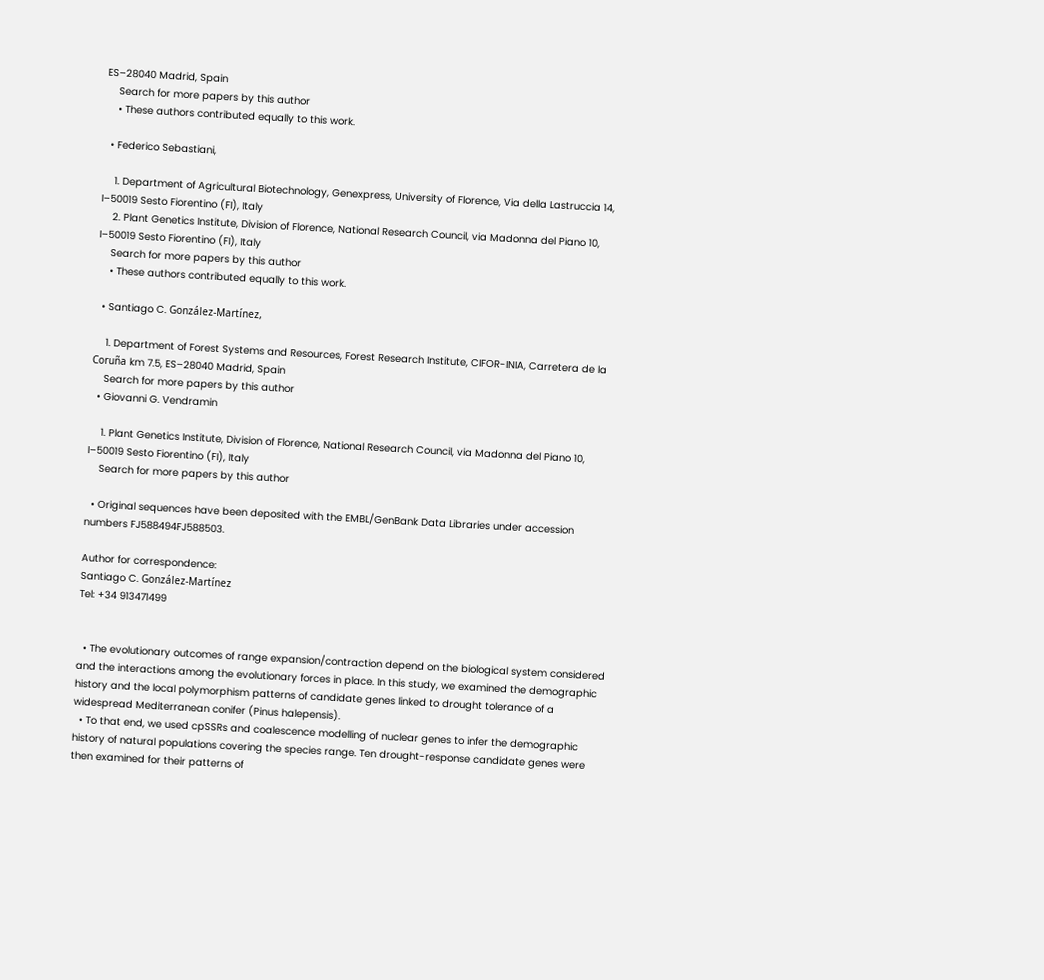ES–28040 Madrid, Spain
    Search for more papers by this author
    • These authors contributed equally to this work.

  • Federico Sebastiani,

    1. Department of Agricultural Biotechnology, Genexpress, University of Florence, Via della Lastruccia 14, I–50019 Sesto Fiorentino (FI), Italy
    2. Plant Genetics Institute, Division of Florence, National Research Council, via Madonna del Piano 10, I–50019 Sesto Fiorentino (FI), Italy
    Search for more papers by this author
    • These authors contributed equally to this work.

  • Santiago C. González-Martínez,

    1. Department of Forest Systems and Resources, Forest Research Institute, CIFOR-INIA, Carretera de la Coruña km 7.5, ES–28040 Madrid, Spain
    Search for more papers by this author
  • Giovanni G. Vendramin

    1. Plant Genetics Institute, Division of Florence, National Research Council, via Madonna del Piano 10, I–50019 Sesto Fiorentino (FI), Italy
    Search for more papers by this author

  • Original sequences have been deposited with the EMBL/GenBank Data Libraries under accession numbers FJ588494FJ588503.

Author for correspondence:
Santiago C. González-Martínez
Tel: +34 913471499


  • The evolutionary outcomes of range expansion/contraction depend on the biological system considered and the interactions among the evolutionary forces in place. In this study, we examined the demographic history and the local polymorphism patterns of candidate genes linked to drought tolerance of a widespread Mediterranean conifer (Pinus halepensis).
  • To that end, we used cpSSRs and coalescence modelling of nuclear genes to infer the demographic history of natural populations covering the species range. Ten drought-response candidate genes were then examined for their patterns of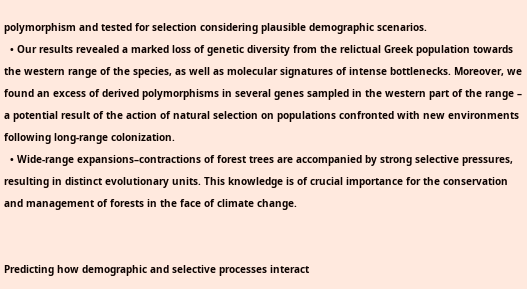polymorphism and tested for selection considering plausible demographic scenarios.
  • Our results revealed a marked loss of genetic diversity from the relictual Greek population towards the western range of the species, as well as molecular signatures of intense bottlenecks. Moreover, we found an excess of derived polymorphisms in several genes sampled in the western part of the range – a potential result of the action of natural selection on populations confronted with new environments following long-range colonization.
  • Wide-range expansions–contractions of forest trees are accompanied by strong selective pressures, resulting in distinct evolutionary units. This knowledge is of crucial importance for the conservation and management of forests in the face of climate change.


Predicting how demographic and selective processes interact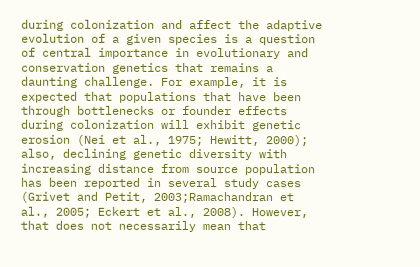during colonization and affect the adaptive evolution of a given species is a question of central importance in evolutionary and conservation genetics that remains a daunting challenge. For example, it is expected that populations that have been through bottlenecks or founder effects during colonization will exhibit genetic erosion (Nei et al., 1975; Hewitt, 2000); also, declining genetic diversity with increasing distance from source population has been reported in several study cases (Grivet and Petit, 2003;Ramachandran et al., 2005; Eckert et al., 2008). However, that does not necessarily mean that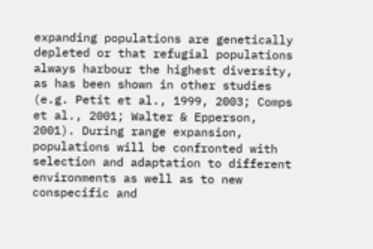expanding populations are genetically depleted or that refugial populations always harbour the highest diversity, as has been shown in other studies (e.g. Petit et al., 1999, 2003; Comps et al., 2001; Walter & Epperson, 2001). During range expansion, populations will be confronted with selection and adaptation to different environments as well as to new conspecific and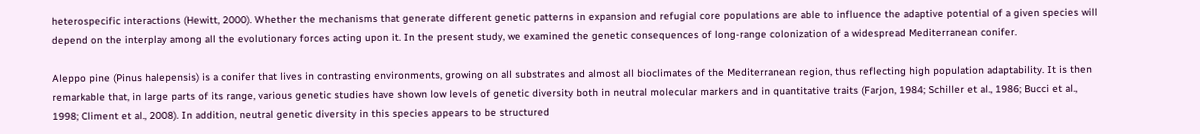heterospecific interactions (Hewitt, 2000). Whether the mechanisms that generate different genetic patterns in expansion and refugial core populations are able to influence the adaptive potential of a given species will depend on the interplay among all the evolutionary forces acting upon it. In the present study, we examined the genetic consequences of long-range colonization of a widespread Mediterranean conifer.

Aleppo pine (Pinus halepensis) is a conifer that lives in contrasting environments, growing on all substrates and almost all bioclimates of the Mediterranean region, thus reflecting high population adaptability. It is then remarkable that, in large parts of its range, various genetic studies have shown low levels of genetic diversity both in neutral molecular markers and in quantitative traits (Farjon, 1984; Schiller et al., 1986; Bucci et al., 1998; Climent et al., 2008). In addition, neutral genetic diversity in this species appears to be structured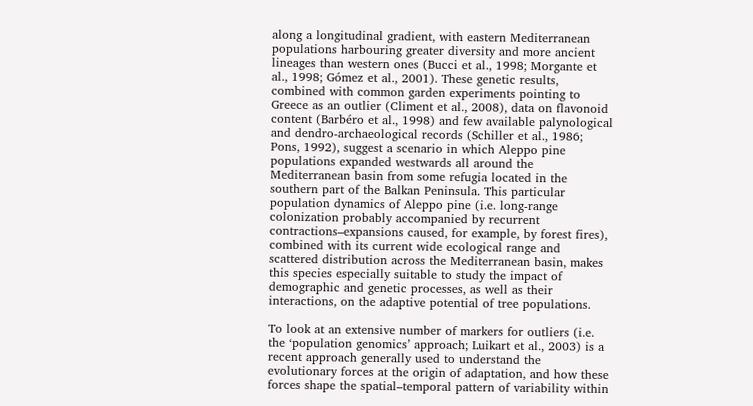along a longitudinal gradient, with eastern Mediterranean populations harbouring greater diversity and more ancient lineages than western ones (Bucci et al., 1998; Morgante et al., 1998; Gómez et al., 2001). These genetic results, combined with common garden experiments pointing to Greece as an outlier (Climent et al., 2008), data on flavonoid content (Barbéro et al., 1998) and few available palynological and dendro-archaeological records (Schiller et al., 1986; Pons, 1992), suggest a scenario in which Aleppo pine populations expanded westwards all around the Mediterranean basin from some refugia located in the southern part of the Balkan Peninsula. This particular population dynamics of Aleppo pine (i.e. long-range colonization probably accompanied by recurrent contractions–expansions caused, for example, by forest fires), combined with its current wide ecological range and scattered distribution across the Mediterranean basin, makes this species especially suitable to study the impact of demographic and genetic processes, as well as their interactions, on the adaptive potential of tree populations.

To look at an extensive number of markers for outliers (i.e. the ‘population genomics’ approach; Luikart et al., 2003) is a recent approach generally used to understand the evolutionary forces at the origin of adaptation, and how these forces shape the spatial–temporal pattern of variability within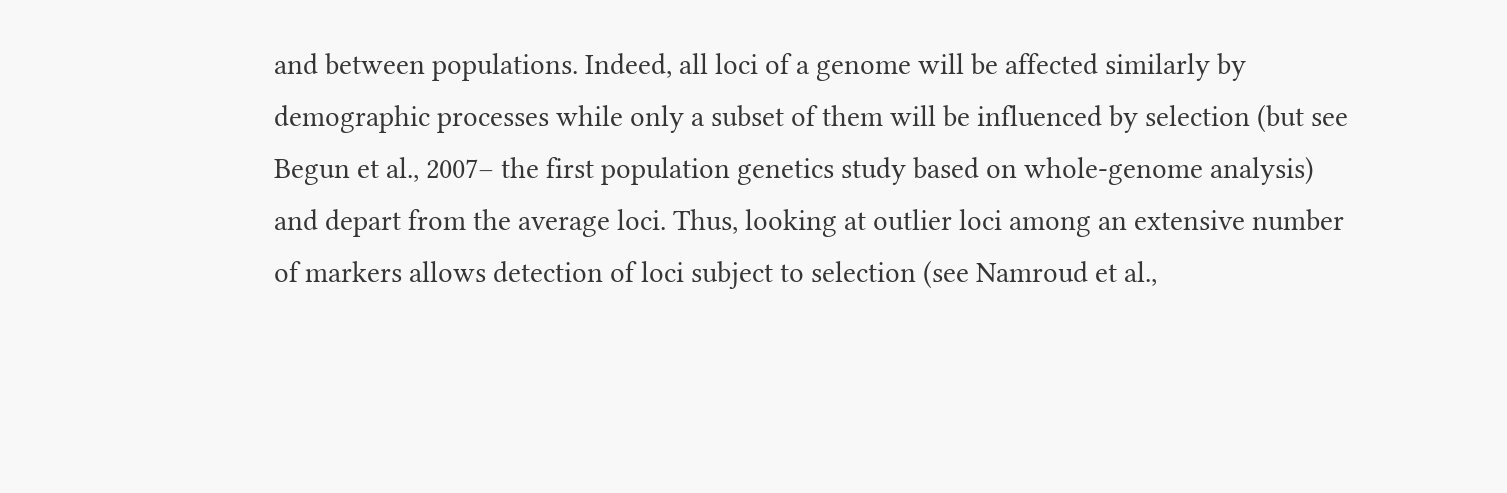and between populations. Indeed, all loci of a genome will be affected similarly by demographic processes while only a subset of them will be influenced by selection (but see Begun et al., 2007– the first population genetics study based on whole-genome analysis) and depart from the average loci. Thus, looking at outlier loci among an extensive number of markers allows detection of loci subject to selection (see Namroud et al.,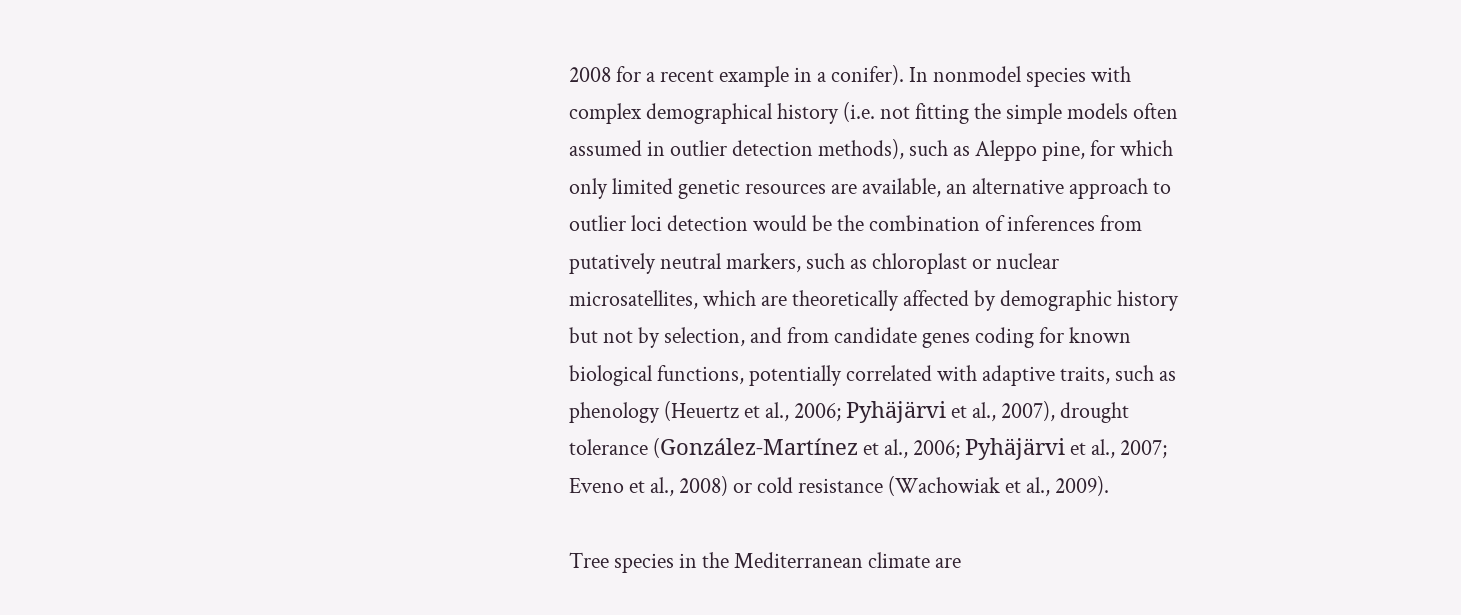2008 for a recent example in a conifer). In nonmodel species with complex demographical history (i.e. not fitting the simple models often assumed in outlier detection methods), such as Aleppo pine, for which only limited genetic resources are available, an alternative approach to outlier loci detection would be the combination of inferences from putatively neutral markers, such as chloroplast or nuclear microsatellites, which are theoretically affected by demographic history but not by selection, and from candidate genes coding for known biological functions, potentially correlated with adaptive traits, such as phenology (Heuertz et al., 2006; Pyhäjärvi et al., 2007), drought tolerance (González-Martínez et al., 2006; Pyhäjärvi et al., 2007; Eveno et al., 2008) or cold resistance (Wachowiak et al., 2009).

Tree species in the Mediterranean climate are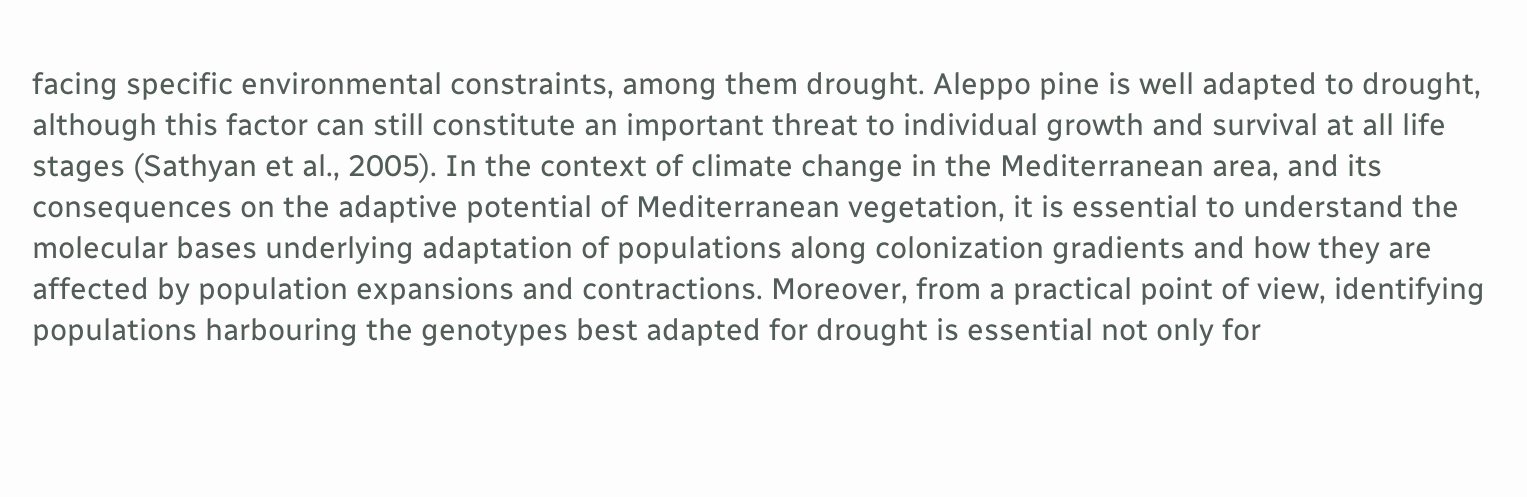facing specific environmental constraints, among them drought. Aleppo pine is well adapted to drought, although this factor can still constitute an important threat to individual growth and survival at all life stages (Sathyan et al., 2005). In the context of climate change in the Mediterranean area, and its consequences on the adaptive potential of Mediterranean vegetation, it is essential to understand the molecular bases underlying adaptation of populations along colonization gradients and how they are affected by population expansions and contractions. Moreover, from a practical point of view, identifying populations harbouring the genotypes best adapted for drought is essential not only for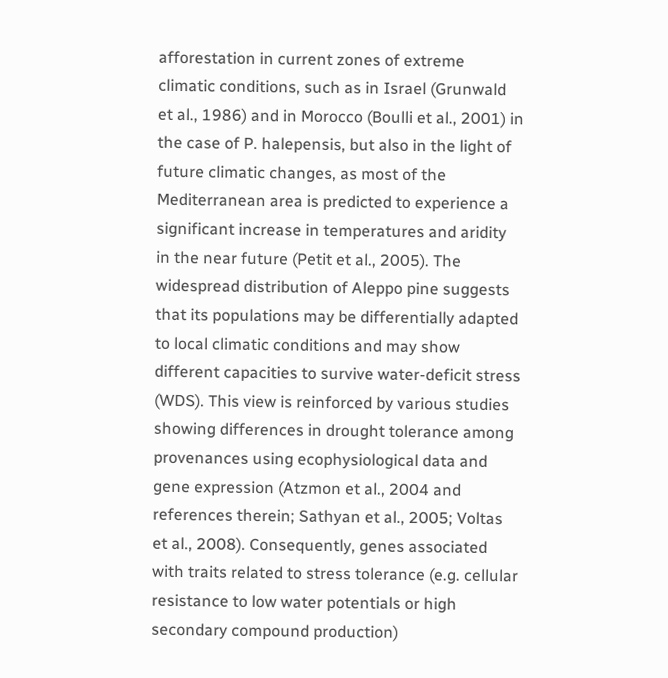afforestation in current zones of extreme climatic conditions, such as in Israel (Grunwald et al., 1986) and in Morocco (Boulli et al., 2001) in the case of P. halepensis, but also in the light of future climatic changes, as most of the Mediterranean area is predicted to experience a significant increase in temperatures and aridity in the near future (Petit et al., 2005). The widespread distribution of Aleppo pine suggests that its populations may be differentially adapted to local climatic conditions and may show different capacities to survive water-deficit stress (WDS). This view is reinforced by various studies showing differences in drought tolerance among provenances using ecophysiological data and gene expression (Atzmon et al., 2004 and references therein; Sathyan et al., 2005; Voltas et al., 2008). Consequently, genes associated with traits related to stress tolerance (e.g. cellular resistance to low water potentials or high secondary compound production)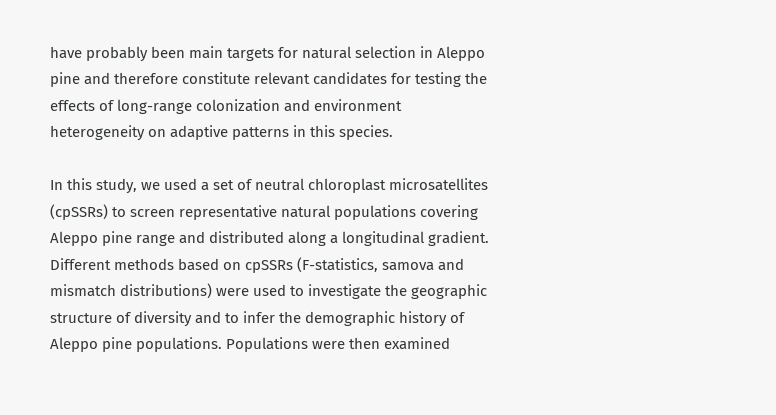have probably been main targets for natural selection in Aleppo pine and therefore constitute relevant candidates for testing the effects of long-range colonization and environment heterogeneity on adaptive patterns in this species.

In this study, we used a set of neutral chloroplast microsatellites (cpSSRs) to screen representative natural populations covering Aleppo pine range and distributed along a longitudinal gradient. Different methods based on cpSSRs (F-statistics, samova and mismatch distributions) were used to investigate the geographic structure of diversity and to infer the demographic history of Aleppo pine populations. Populations were then examined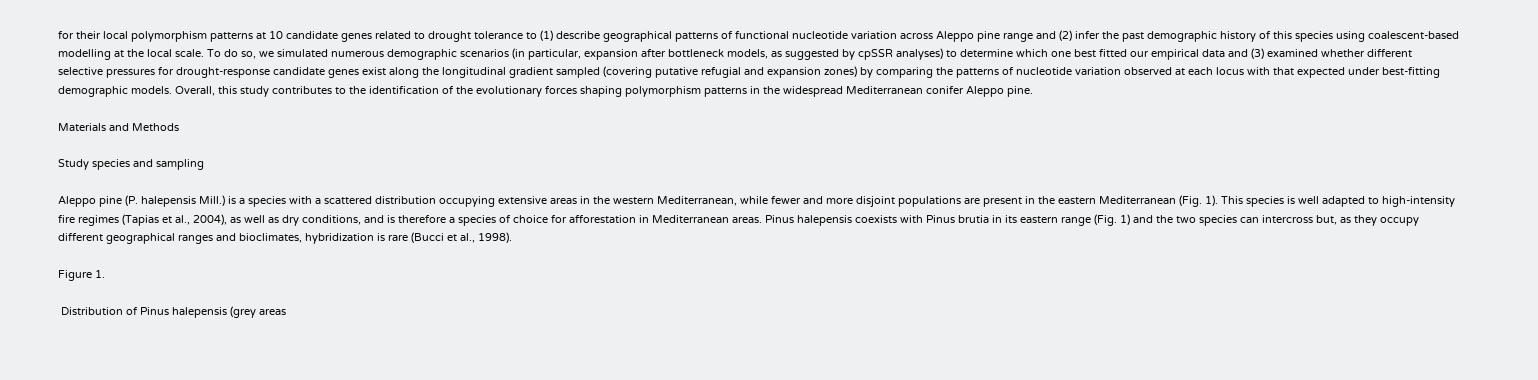for their local polymorphism patterns at 10 candidate genes related to drought tolerance to (1) describe geographical patterns of functional nucleotide variation across Aleppo pine range and (2) infer the past demographic history of this species using coalescent-based modelling at the local scale. To do so, we simulated numerous demographic scenarios (in particular, expansion after bottleneck models, as suggested by cpSSR analyses) to determine which one best fitted our empirical data and (3) examined whether different selective pressures for drought-response candidate genes exist along the longitudinal gradient sampled (covering putative refugial and expansion zones) by comparing the patterns of nucleotide variation observed at each locus with that expected under best-fitting demographic models. Overall, this study contributes to the identification of the evolutionary forces shaping polymorphism patterns in the widespread Mediterranean conifer Aleppo pine.

Materials and Methods

Study species and sampling

Aleppo pine (P. halepensis Mill.) is a species with a scattered distribution occupying extensive areas in the western Mediterranean, while fewer and more disjoint populations are present in the eastern Mediterranean (Fig. 1). This species is well adapted to high-intensity fire regimes (Tapias et al., 2004), as well as dry conditions, and is therefore a species of choice for afforestation in Mediterranean areas. Pinus halepensis coexists with Pinus brutia in its eastern range (Fig. 1) and the two species can intercross but, as they occupy different geographical ranges and bioclimates, hybridization is rare (Bucci et al., 1998).

Figure 1.

 Distribution of Pinus halepensis (grey areas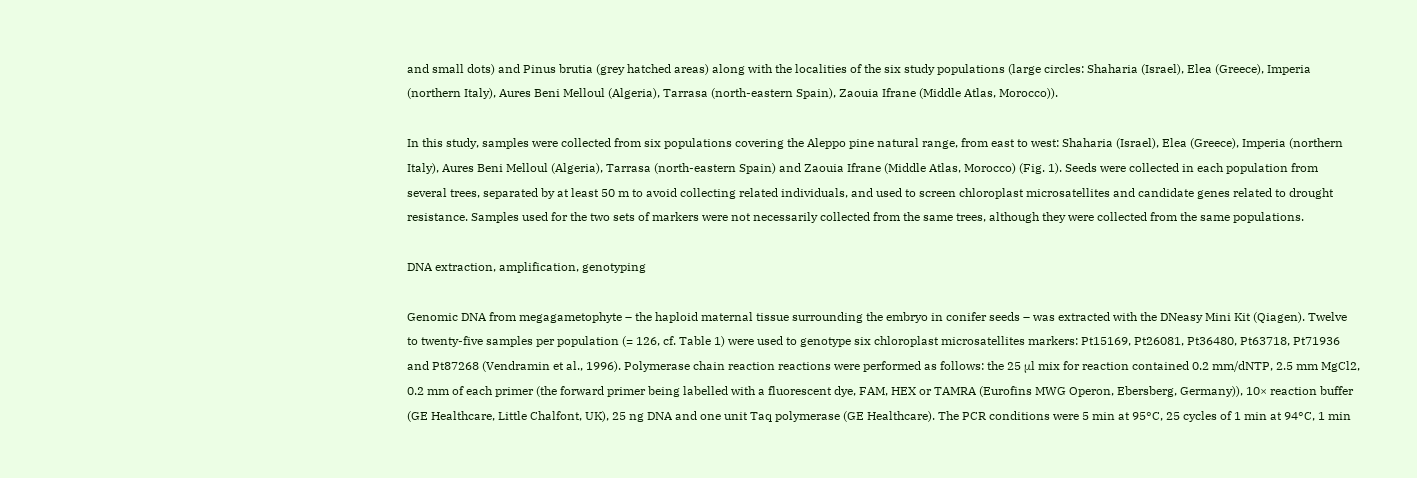and small dots) and Pinus brutia (grey hatched areas) along with the localities of the six study populations (large circles: Shaharia (Israel), Elea (Greece), Imperia (northern Italy), Aures Beni Melloul (Algeria), Tarrasa (north-eastern Spain), Zaouia Ifrane (Middle Atlas, Morocco)).

In this study, samples were collected from six populations covering the Aleppo pine natural range, from east to west: Shaharia (Israel), Elea (Greece), Imperia (northern Italy), Aures Beni Melloul (Algeria), Tarrasa (north-eastern Spain) and Zaouia Ifrane (Middle Atlas, Morocco) (Fig. 1). Seeds were collected in each population from several trees, separated by at least 50 m to avoid collecting related individuals, and used to screen chloroplast microsatellites and candidate genes related to drought resistance. Samples used for the two sets of markers were not necessarily collected from the same trees, although they were collected from the same populations.

DNA extraction, amplification, genotyping

Genomic DNA from megagametophyte – the haploid maternal tissue surrounding the embryo in conifer seeds – was extracted with the DNeasy Mini Kit (Qiagen). Twelve to twenty-five samples per population (= 126, cf. Table 1) were used to genotype six chloroplast microsatellites markers: Pt15169, Pt26081, Pt36480, Pt63718, Pt71936 and Pt87268 (Vendramin et al., 1996). Polymerase chain reaction reactions were performed as follows: the 25 μl mix for reaction contained 0.2 mm/dNTP, 2.5 mm MgCl2, 0.2 mm of each primer (the forward primer being labelled with a fluorescent dye, FAM, HEX or TAMRA (Eurofins MWG Operon, Ebersberg, Germany)), 10× reaction buffer (GE Healthcare, Little Chalfont, UK), 25 ng DNA and one unit Taq polymerase (GE Healthcare). The PCR conditions were 5 min at 95°C, 25 cycles of 1 min at 94°C, 1 min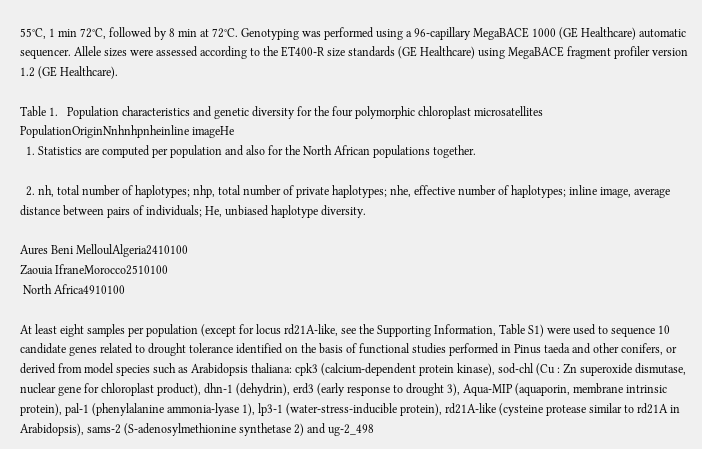55°C, 1 min 72°C, followed by 8 min at 72°C. Genotyping was performed using a 96-capillary MegaBACE 1000 (GE Healthcare) automatic sequencer. Allele sizes were assessed according to the ET400-R size standards (GE Healthcare) using MegaBACE fragment profiler version 1.2 (GE Healthcare).

Table 1.   Population characteristics and genetic diversity for the four polymorphic chloroplast microsatellites
PopulationOriginNnhnhpnheinline imageHe
  1. Statistics are computed per population and also for the North African populations together.

  2. nh, total number of haplotypes; nhp, total number of private haplotypes; nhe, effective number of haplotypes; inline image, average distance between pairs of individuals; He, unbiased haplotype diversity.

Aures Beni MelloulAlgeria2410100
Zaouia IfraneMorocco2510100
 North Africa4910100

At least eight samples per population (except for locus rd21A-like, see the Supporting Information, Table S1) were used to sequence 10 candidate genes related to drought tolerance identified on the basis of functional studies performed in Pinus taeda and other conifers, or derived from model species such as Arabidopsis thaliana: cpk3 (calcium-dependent protein kinase), sod-chl (Cu : Zn superoxide dismutase, nuclear gene for chloroplast product), dhn-1 (dehydrin), erd3 (early response to drought 3), Aqua-MIP (aquaporin, membrane intrinsic protein), pal-1 (phenylalanine ammonia-lyase 1), lp3-1 (water-stress-inducible protein), rd21A-like (cysteine protease similar to rd21A in Arabidopsis), sams-2 (S-adenosylmethionine synthetase 2) and ug-2_498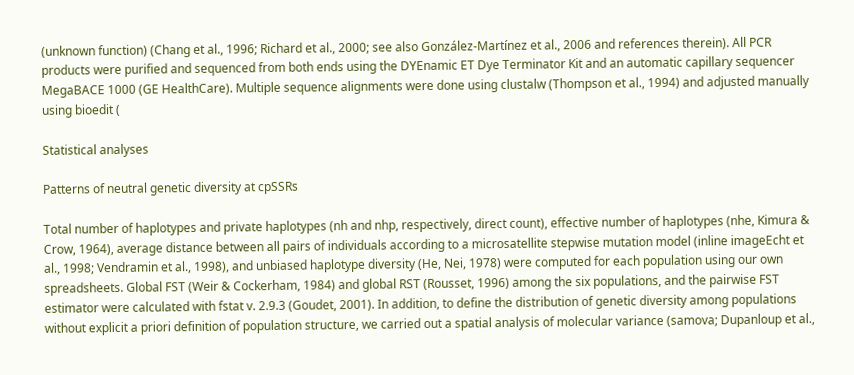(unknown function) (Chang et al., 1996; Richard et al., 2000; see also González-Martínez et al., 2006 and references therein). All PCR products were purified and sequenced from both ends using the DYEnamic ET Dye Terminator Kit and an automatic capillary sequencer MegaBACE 1000 (GE HealthCare). Multiple sequence alignments were done using clustalw (Thompson et al., 1994) and adjusted manually using bioedit (

Statistical analyses

Patterns of neutral genetic diversity at cpSSRs

Total number of haplotypes and private haplotypes (nh and nhp, respectively, direct count), effective number of haplotypes (nhe, Kimura & Crow, 1964), average distance between all pairs of individuals according to a microsatellite stepwise mutation model (inline imageEcht et al., 1998; Vendramin et al., 1998), and unbiased haplotype diversity (He, Nei, 1978) were computed for each population using our own spreadsheets. Global FST (Weir & Cockerham, 1984) and global RST (Rousset, 1996) among the six populations, and the pairwise FST estimator were calculated with fstat v. 2.9.3 (Goudet, 2001). In addition, to define the distribution of genetic diversity among populations without explicit a priori definition of population structure, we carried out a spatial analysis of molecular variance (samova; Dupanloup et al.,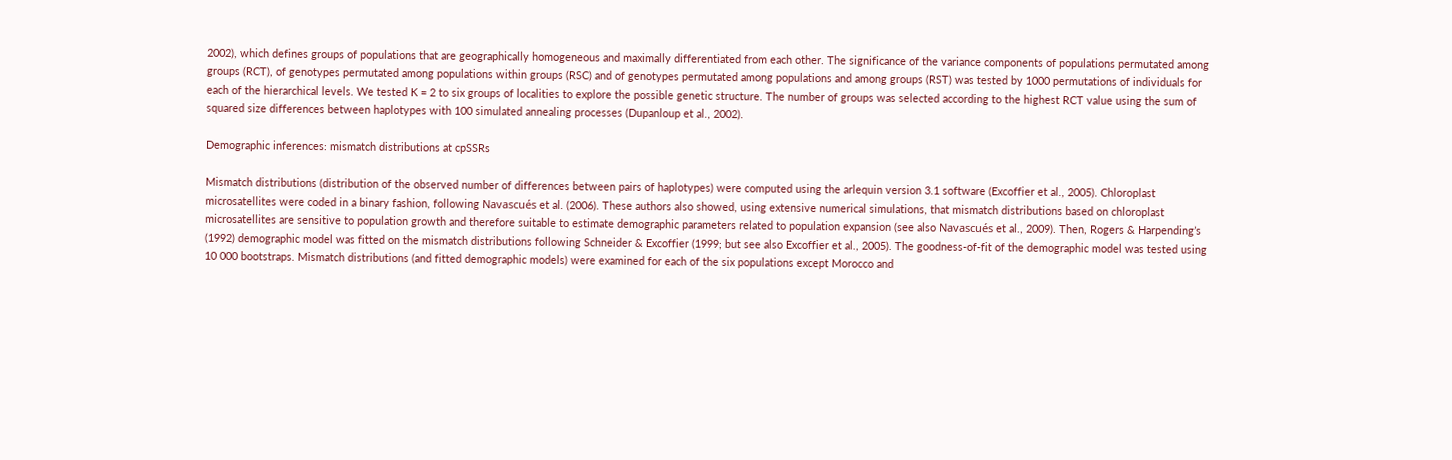2002), which defines groups of populations that are geographically homogeneous and maximally differentiated from each other. The significance of the variance components of populations permutated among groups (RCT), of genotypes permutated among populations within groups (RSC) and of genotypes permutated among populations and among groups (RST) was tested by 1000 permutations of individuals for each of the hierarchical levels. We tested K = 2 to six groups of localities to explore the possible genetic structure. The number of groups was selected according to the highest RCT value using the sum of squared size differences between haplotypes with 100 simulated annealing processes (Dupanloup et al., 2002).

Demographic inferences: mismatch distributions at cpSSRs

Mismatch distributions (distribution of the observed number of differences between pairs of haplotypes) were computed using the arlequin version 3.1 software (Excoffier et al., 2005). Chloroplast microsatellites were coded in a binary fashion, following Navascués et al. (2006). These authors also showed, using extensive numerical simulations, that mismatch distributions based on chloroplast microsatellites are sensitive to population growth and therefore suitable to estimate demographic parameters related to population expansion (see also Navascués et al., 2009). Then, Rogers & Harpending’s (1992) demographic model was fitted on the mismatch distributions following Schneider & Excoffier (1999; but see also Excoffier et al., 2005). The goodness-of-fit of the demographic model was tested using 10 000 bootstraps. Mismatch distributions (and fitted demographic models) were examined for each of the six populations except Morocco and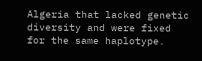Algeria that lacked genetic diversity and were fixed for the same haplotype.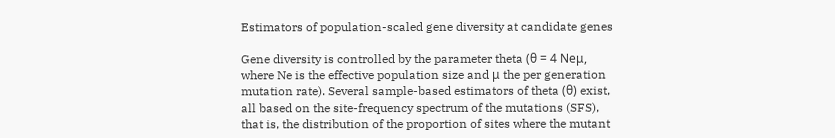Estimators of population-scaled gene diversity at candidate genes

Gene diversity is controlled by the parameter theta (θ = 4 Neμ, where Ne is the effective population size and μ the per generation mutation rate). Several sample-based estimators of theta (θ) exist, all based on the site-frequency spectrum of the mutations (SFS), that is, the distribution of the proportion of sites where the mutant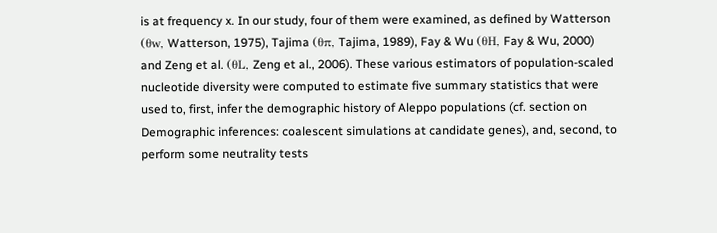is at frequency x. In our study, four of them were examined, as defined by Watterson (θw, Watterson, 1975), Tajima (θπ, Tajima, 1989), Fay & Wu (θH, Fay & Wu, 2000) and Zeng et al. (θL, Zeng et al., 2006). These various estimators of population-scaled nucleotide diversity were computed to estimate five summary statistics that were used to, first, infer the demographic history of Aleppo populations (cf. section on Demographic inferences: coalescent simulations at candidate genes), and, second, to perform some neutrality tests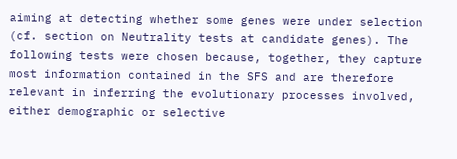aiming at detecting whether some genes were under selection (cf. section on Neutrality tests at candidate genes). The following tests were chosen because, together, they capture most information contained in the SFS and are therefore relevant in inferring the evolutionary processes involved, either demographic or selective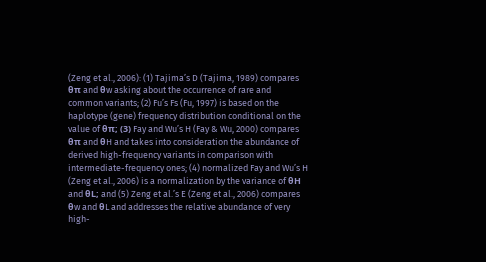(Zeng et al., 2006): (1) Tajima’s D (Tajima, 1989) compares θπ and θw asking about the occurrence of rare and common variants; (2) Fu’s Fs (Fu, 1997) is based on the haplotype (gene) frequency distribution conditional on the value of θπ; (3) Fay and Wu’s H (Fay & Wu, 2000) compares θπ and θH and takes into consideration the abundance of derived high-frequency variants in comparison with intermediate-frequency ones; (4) normalized Fay and Wu’s H (Zeng et al., 2006) is a normalization by the variance of θH and θL; and (5) Zeng et al.’s E (Zeng et al., 2006) compares θw and θL and addresses the relative abundance of very high-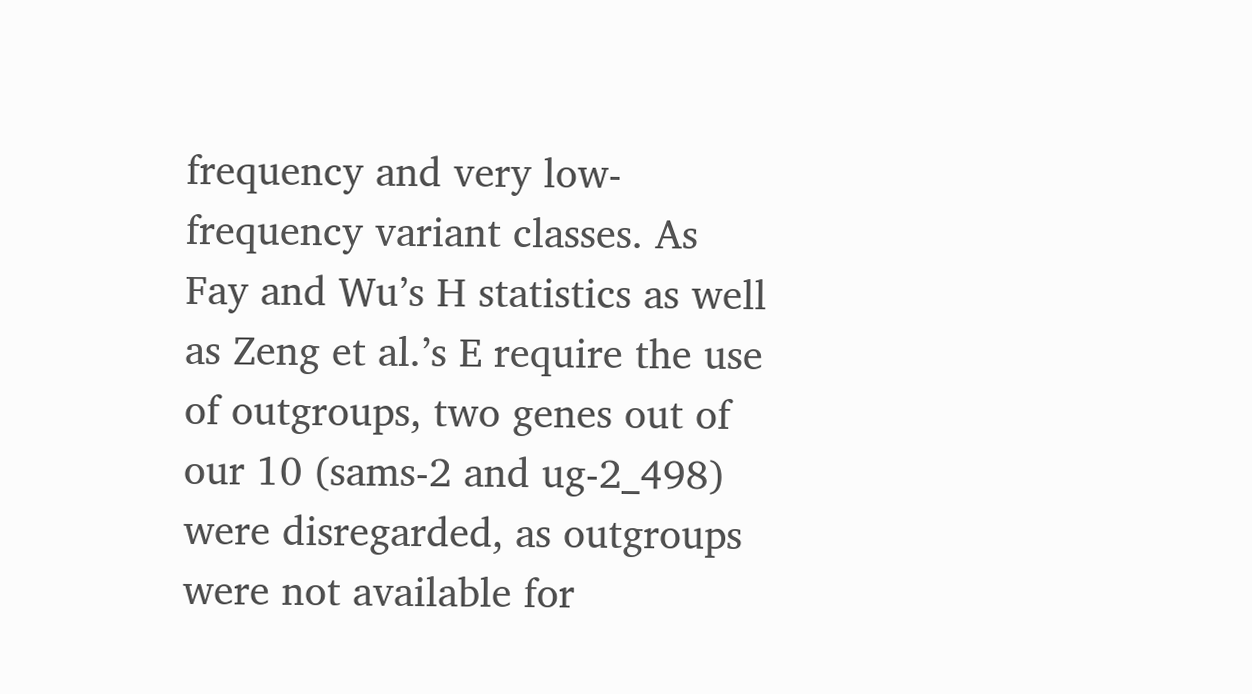frequency and very low-frequency variant classes. As Fay and Wu’s H statistics as well as Zeng et al.’s E require the use of outgroups, two genes out of our 10 (sams-2 and ug-2_498) were disregarded, as outgroups were not available for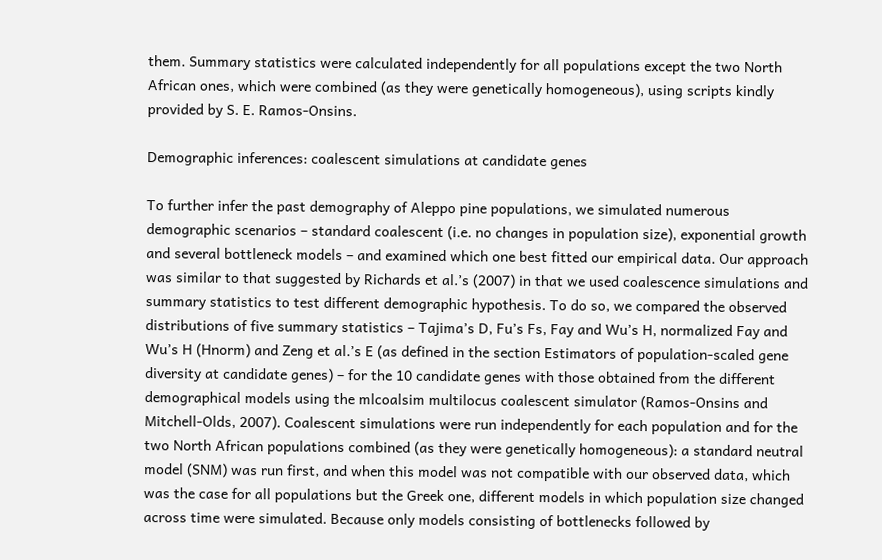them. Summary statistics were calculated independently for all populations except the two North African ones, which were combined (as they were genetically homogeneous), using scripts kindly provided by S. E. Ramos-Onsins.

Demographic inferences: coalescent simulations at candidate genes

To further infer the past demography of Aleppo pine populations, we simulated numerous demographic scenarios – standard coalescent (i.e. no changes in population size), exponential growth and several bottleneck models – and examined which one best fitted our empirical data. Our approach was similar to that suggested by Richards et al.’s (2007) in that we used coalescence simulations and summary statistics to test different demographic hypothesis. To do so, we compared the observed distributions of five summary statistics – Tajima’s D, Fu’s Fs, Fay and Wu’s H, normalized Fay and Wu’s H (Hnorm) and Zeng et al.’s E (as defined in the section Estimators of population-scaled gene diversity at candidate genes) – for the 10 candidate genes with those obtained from the different demographical models using the mlcoalsim multilocus coalescent simulator (Ramos-Onsins and Mitchell-Olds, 2007). Coalescent simulations were run independently for each population and for the two North African populations combined (as they were genetically homogeneous): a standard neutral model (SNM) was run first, and when this model was not compatible with our observed data, which was the case for all populations but the Greek one, different models in which population size changed across time were simulated. Because only models consisting of bottlenecks followed by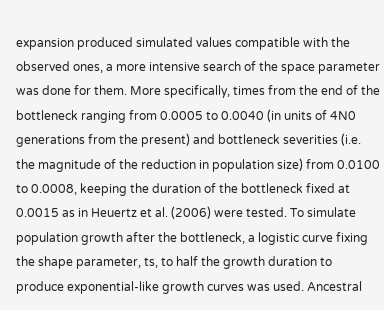expansion produced simulated values compatible with the observed ones, a more intensive search of the space parameter was done for them. More specifically, times from the end of the bottleneck ranging from 0.0005 to 0.0040 (in units of 4N0 generations from the present) and bottleneck severities (i.e. the magnitude of the reduction in population size) from 0.0100 to 0.0008, keeping the duration of the bottleneck fixed at 0.0015 as in Heuertz et al. (2006) were tested. To simulate population growth after the bottleneck, a logistic curve fixing the shape parameter, ts, to half the growth duration to produce exponential-like growth curves was used. Ancestral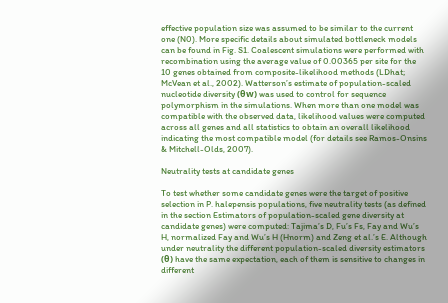effective population size was assumed to be similar to the current one (N0). More specific details about simulated bottleneck models can be found in Fig. S1. Coalescent simulations were performed with recombination using the average value of 0.00365 per site for the 10 genes obtained from composite-likelihood methods (LDhat; McVean et al., 2002). Watterson’s estimate of population-scaled nucleotide diversity (θw) was used to control for sequence polymorphism in the simulations. When more than one model was compatible with the observed data, likelihood values were computed across all genes and all statistics to obtain an overall likelihood indicating the most compatible model (for details see Ramos-Onsins & Mitchell-Olds, 2007).

Neutrality tests at candidate genes

To test whether some candidate genes were the target of positive selection in P. halepensis populations, five neutrality tests (as defined in the section Estimators of population-scaled gene diversity at candidate genes) were computed: Tajima’s D, Fu’s Fs, Fay and Wu’s H, normalized Fay and Wu’s H (Hnorm) and Zeng et al.’s E. Although under neutrality the different population-scaled diversity estimators (θ) have the same expectation, each of them is sensitive to changes in different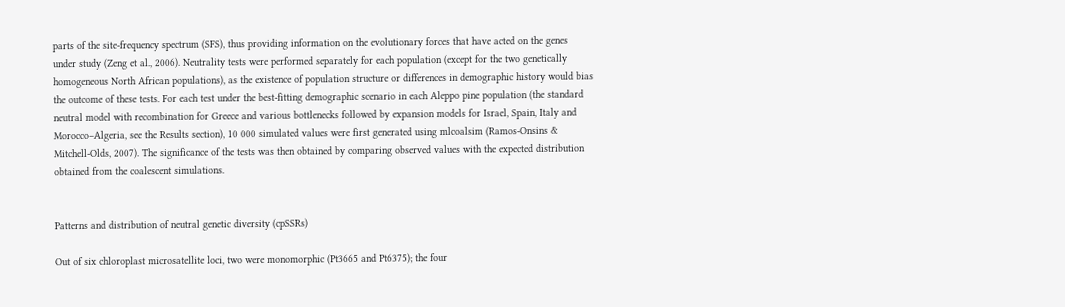parts of the site-frequency spectrum (SFS), thus providing information on the evolutionary forces that have acted on the genes under study (Zeng et al., 2006). Neutrality tests were performed separately for each population (except for the two genetically homogeneous North African populations), as the existence of population structure or differences in demographic history would bias the outcome of these tests. For each test under the best-fitting demographic scenario in each Aleppo pine population (the standard neutral model with recombination for Greece and various bottlenecks followed by expansion models for Israel, Spain, Italy and Morocco–Algeria, see the Results section), 10 000 simulated values were first generated using mlcoalsim (Ramos-Onsins & Mitchell-Olds, 2007). The significance of the tests was then obtained by comparing observed values with the expected distribution obtained from the coalescent simulations.


Patterns and distribution of neutral genetic diversity (cpSSRs)

Out of six chloroplast microsatellite loci, two were monomorphic (Pt3665 and Pt6375); the four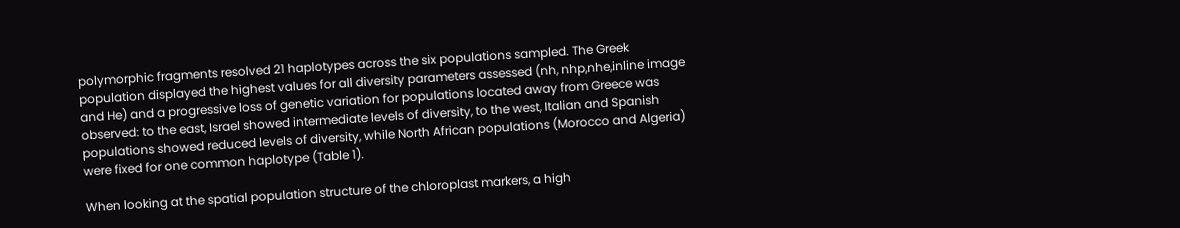polymorphic fragments resolved 21 haplotypes across the six populations sampled. The Greek population displayed the highest values for all diversity parameters assessed (nh, nhp,nhe,inline image and He) and a progressive loss of genetic variation for populations located away from Greece was observed: to the east, Israel showed intermediate levels of diversity, to the west, Italian and Spanish populations showed reduced levels of diversity, while North African populations (Morocco and Algeria) were fixed for one common haplotype (Table 1).

When looking at the spatial population structure of the chloroplast markers, a high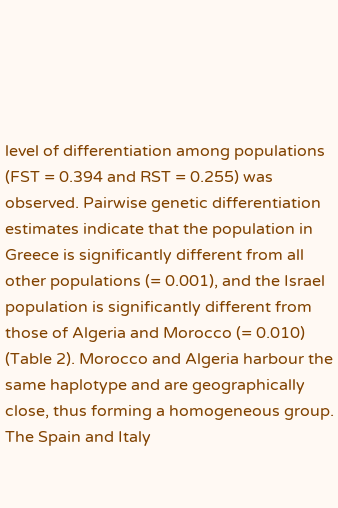level of differentiation among populations (FST = 0.394 and RST = 0.255) was observed. Pairwise genetic differentiation estimates indicate that the population in Greece is significantly different from all other populations (= 0.001), and the Israel population is significantly different from those of Algeria and Morocco (= 0.010) (Table 2). Morocco and Algeria harbour the same haplotype and are geographically close, thus forming a homogeneous group. The Spain and Italy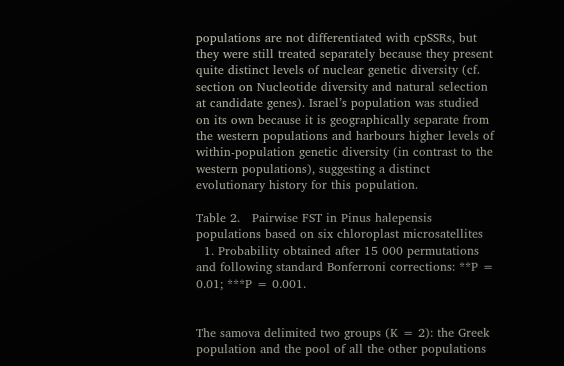populations are not differentiated with cpSSRs, but they were still treated separately because they present quite distinct levels of nuclear genetic diversity (cf. section on Nucleotide diversity and natural selection at candidate genes). Israel’s population was studied on its own because it is geographically separate from the western populations and harbours higher levels of within-population genetic diversity (in contrast to the western populations), suggesting a distinct evolutionary history for this population.

Table 2.   Pairwise FST in Pinus halepensis populations based on six chloroplast microsatellites
  1. Probability obtained after 15 000 permutations and following standard Bonferroni corrections: **P = 0.01; ***P = 0.001.


The samova delimited two groups (K = 2): the Greek population and the pool of all the other populations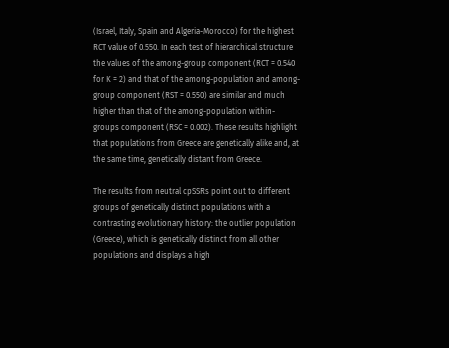(Israel, Italy, Spain and Algeria-Morocco) for the highest RCT value of 0.550. In each test of hierarchical structure the values of the among-group component (RCT = 0.540 for K = 2) and that of the among-population and among-group component (RST = 0.550) are similar and much higher than that of the among-population within-groups component (RSC = 0.002). These results highlight that populations from Greece are genetically alike and, at the same time, genetically distant from Greece.

The results from neutral cpSSRs point out to different groups of genetically distinct populations with a contrasting evolutionary history: the outlier population (Greece), which is genetically distinct from all other populations and displays a high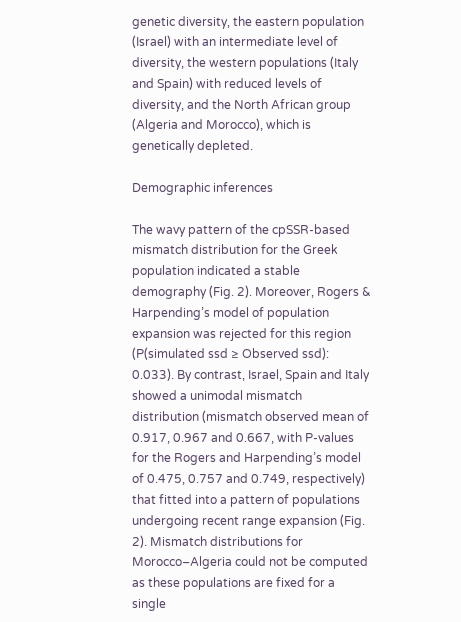genetic diversity, the eastern population (Israel) with an intermediate level of diversity, the western populations (Italy and Spain) with reduced levels of diversity, and the North African group (Algeria and Morocco), which is genetically depleted.

Demographic inferences

The wavy pattern of the cpSSR-based mismatch distribution for the Greek population indicated a stable demography (Fig. 2). Moreover, Rogers & Harpending’s model of population expansion was rejected for this region (P(simulated ssd ≥ Observed ssd): 0.033). By contrast, Israel, Spain and Italy showed a unimodal mismatch distribution (mismatch observed mean of 0.917, 0.967 and 0.667, with P-values for the Rogers and Harpending’s model of 0.475, 0.757 and 0.749, respectively) that fitted into a pattern of populations undergoing recent range expansion (Fig. 2). Mismatch distributions for Morocco–Algeria could not be computed as these populations are fixed for a single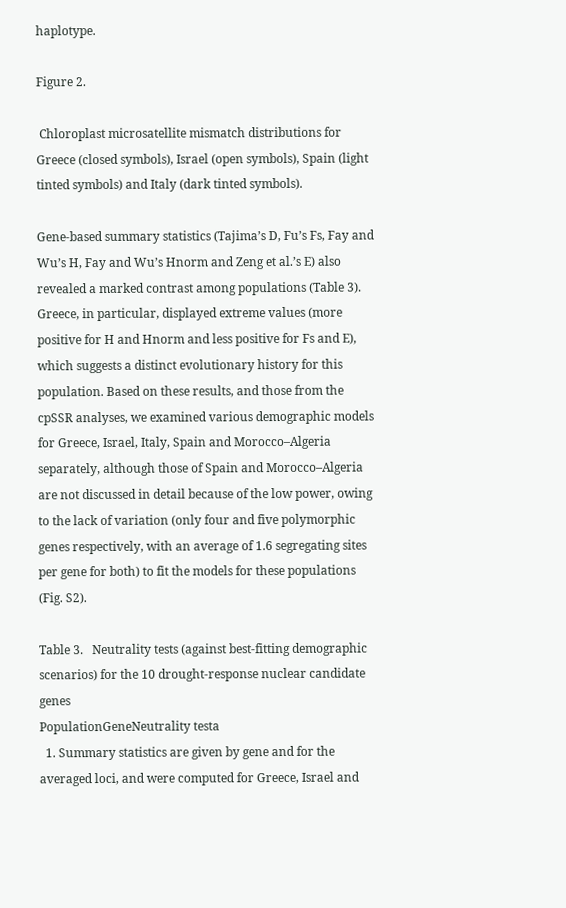haplotype.

Figure 2.

 Chloroplast microsatellite mismatch distributions for Greece (closed symbols), Israel (open symbols), Spain (light tinted symbols) and Italy (dark tinted symbols).

Gene-based summary statistics (Tajima’s D, Fu’s Fs, Fay and Wu’s H, Fay and Wu’s Hnorm and Zeng et al.’s E) also revealed a marked contrast among populations (Table 3). Greece, in particular, displayed extreme values (more positive for H and Hnorm and less positive for Fs and E), which suggests a distinct evolutionary history for this population. Based on these results, and those from the cpSSR analyses, we examined various demographic models for Greece, Israel, Italy, Spain and Morocco–Algeria separately, although those of Spain and Morocco–Algeria are not discussed in detail because of the low power, owing to the lack of variation (only four and five polymorphic genes respectively, with an average of 1.6 segregating sites per gene for both) to fit the models for these populations (Fig. S2).

Table 3.   Neutrality tests (against best-fitting demographic scenarios) for the 10 drought-response nuclear candidate genes
PopulationGeneNeutrality testa
  1. Summary statistics are given by gene and for the averaged loci, and were computed for Greece, Israel and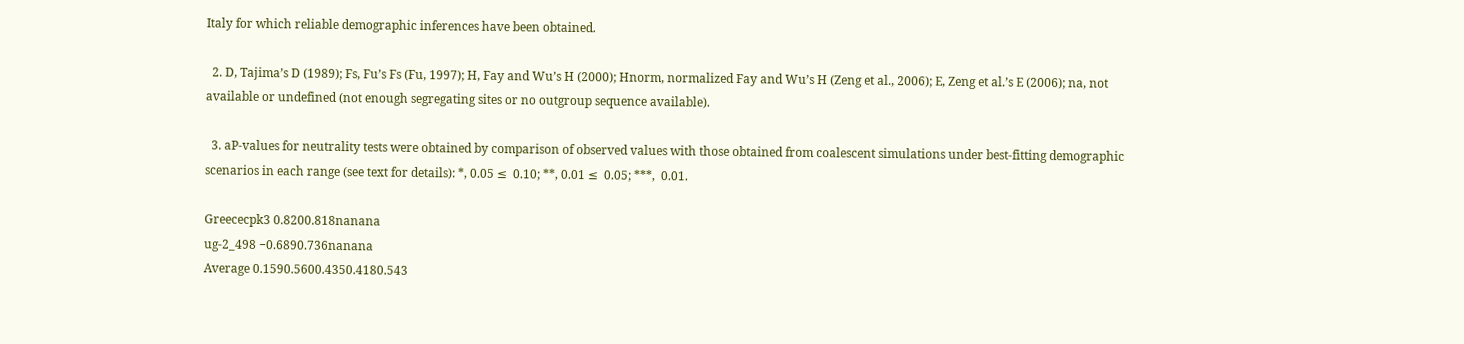Italy for which reliable demographic inferences have been obtained.

  2. D, Tajima’s D (1989); Fs, Fu’s Fs (Fu, 1997); H, Fay and Wu’s H (2000); Hnorm, normalized Fay and Wu’s H (Zeng et al., 2006); E, Zeng et al.’s E (2006); na, not available or undefined (not enough segregating sites or no outgroup sequence available).

  3. aP-values for neutrality tests were obtained by comparison of observed values with those obtained from coalescent simulations under best-fitting demographic scenarios in each range (see text for details): *, 0.05 ≤  0.10; **, 0.01 ≤  0.05; ***,  0.01.

Greececpk3 0.8200.818nanana
ug-2_498 −0.6890.736nanana
Average 0.1590.5600.4350.4180.543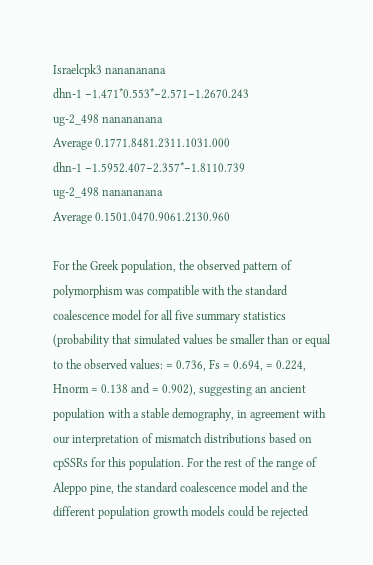Israelcpk3 nanananana
dhn-1 −1.471*0.553*−2.571−1.2670.243
ug-2_498 nanananana
Average 0.1771.8481.2311.1031.000
dhn-1 −1.5952.407−2.357*−1.8110.739
ug-2_498 nanananana
Average 0.1501.0470.9061.2130.960

For the Greek population, the observed pattern of polymorphism was compatible with the standard coalescence model for all five summary statistics (probability that simulated values be smaller than or equal to the observed values: = 0.736, Fs = 0.694, = 0.224, Hnorm = 0.138 and = 0.902), suggesting an ancient population with a stable demography, in agreement with our interpretation of mismatch distributions based on cpSSRs for this population. For the rest of the range of Aleppo pine, the standard coalescence model and the different population growth models could be rejected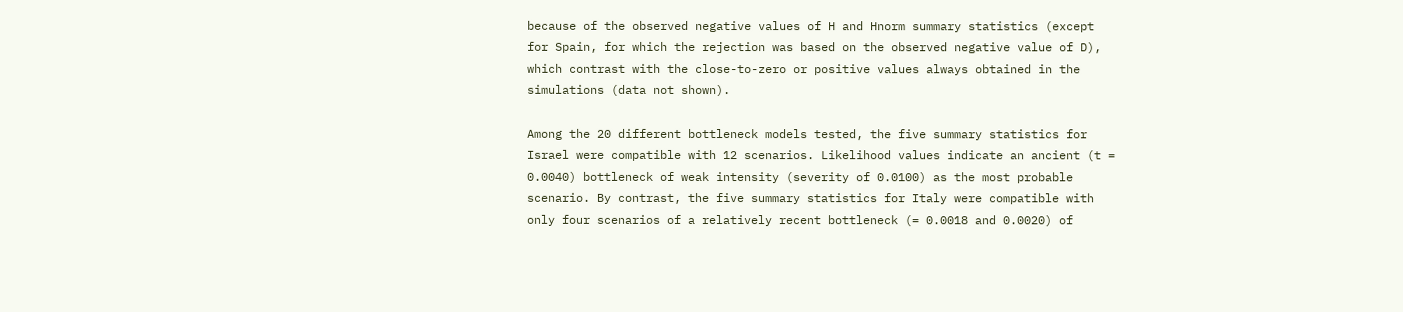because of the observed negative values of H and Hnorm summary statistics (except for Spain, for which the rejection was based on the observed negative value of D), which contrast with the close-to-zero or positive values always obtained in the simulations (data not shown).

Among the 20 different bottleneck models tested, the five summary statistics for Israel were compatible with 12 scenarios. Likelihood values indicate an ancient (t = 0.0040) bottleneck of weak intensity (severity of 0.0100) as the most probable scenario. By contrast, the five summary statistics for Italy were compatible with only four scenarios of a relatively recent bottleneck (= 0.0018 and 0.0020) of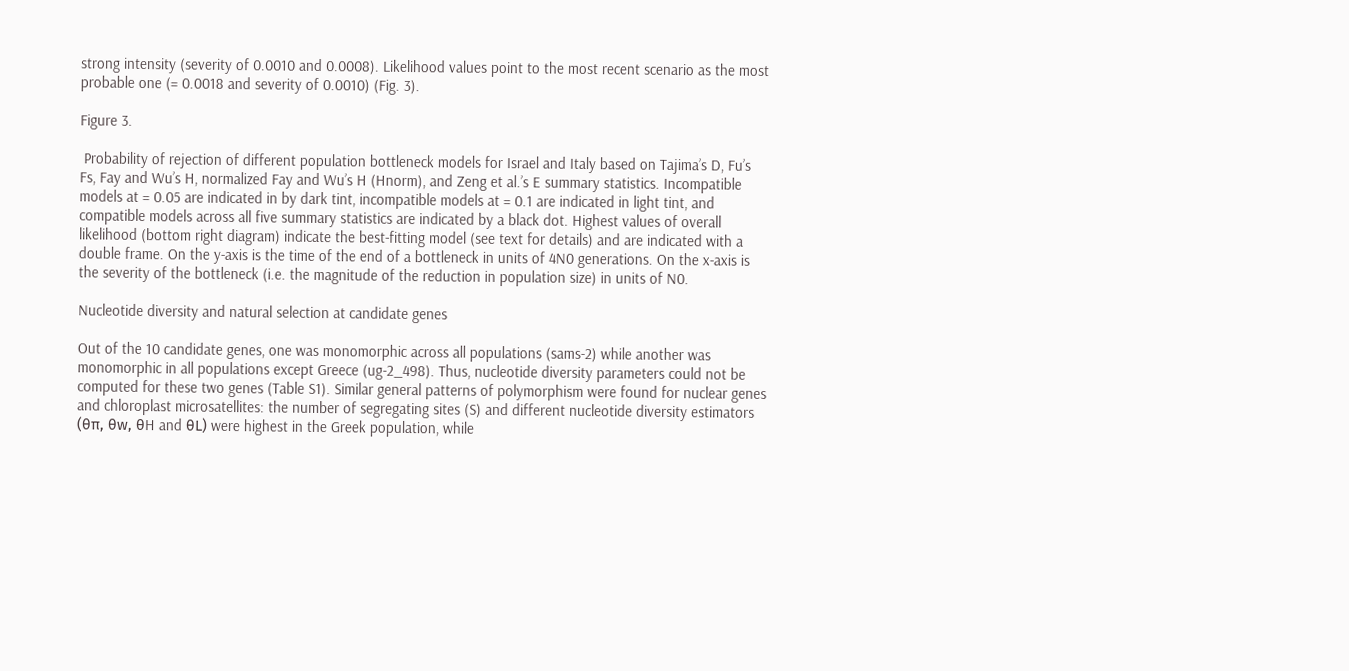strong intensity (severity of 0.0010 and 0.0008). Likelihood values point to the most recent scenario as the most probable one (= 0.0018 and severity of 0.0010) (Fig. 3).

Figure 3.

 Probability of rejection of different population bottleneck models for Israel and Italy based on Tajima’s D, Fu’s Fs, Fay and Wu’s H, normalized Fay and Wu’s H (Hnorm), and Zeng et al.’s E summary statistics. Incompatible models at = 0.05 are indicated in by dark tint, incompatible models at = 0.1 are indicated in light tint, and compatible models across all five summary statistics are indicated by a black dot. Highest values of overall likelihood (bottom right diagram) indicate the best-fitting model (see text for details) and are indicated with a double frame. On the y-axis is the time of the end of a bottleneck in units of 4N0 generations. On the x-axis is the severity of the bottleneck (i.e. the magnitude of the reduction in population size) in units of N0.

Nucleotide diversity and natural selection at candidate genes

Out of the 10 candidate genes, one was monomorphic across all populations (sams-2) while another was monomorphic in all populations except Greece (ug-2_498). Thus, nucleotide diversity parameters could not be computed for these two genes (Table S1). Similar general patterns of polymorphism were found for nuclear genes and chloroplast microsatellites: the number of segregating sites (S) and different nucleotide diversity estimators (θπ, θw, θH and θL) were highest in the Greek population, while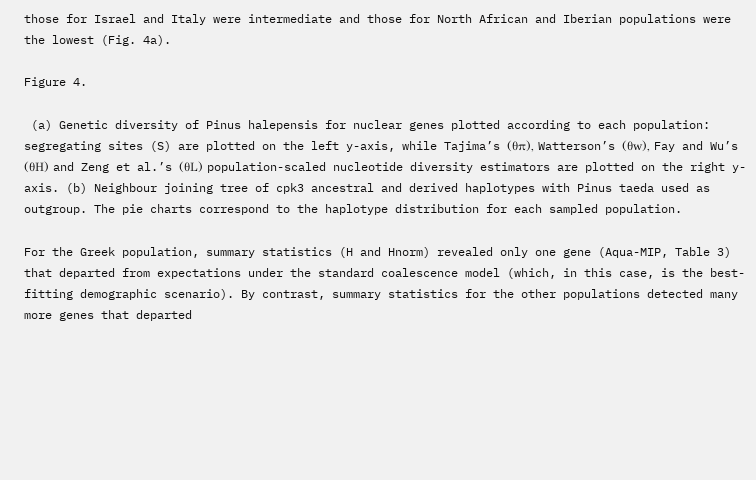those for Israel and Italy were intermediate and those for North African and Iberian populations were the lowest (Fig. 4a).

Figure 4.

 (a) Genetic diversity of Pinus halepensis for nuclear genes plotted according to each population: segregating sites (S) are plotted on the left y-axis, while Tajima’s (θπ), Watterson’s (θw), Fay and Wu’s (θH) and Zeng et al.’s (θL) population-scaled nucleotide diversity estimators are plotted on the right y-axis. (b) Neighbour joining tree of cpk3 ancestral and derived haplotypes with Pinus taeda used as outgroup. The pie charts correspond to the haplotype distribution for each sampled population.

For the Greek population, summary statistics (H and Hnorm) revealed only one gene (Aqua-MIP, Table 3) that departed from expectations under the standard coalescence model (which, in this case, is the best-fitting demographic scenario). By contrast, summary statistics for the other populations detected many more genes that departed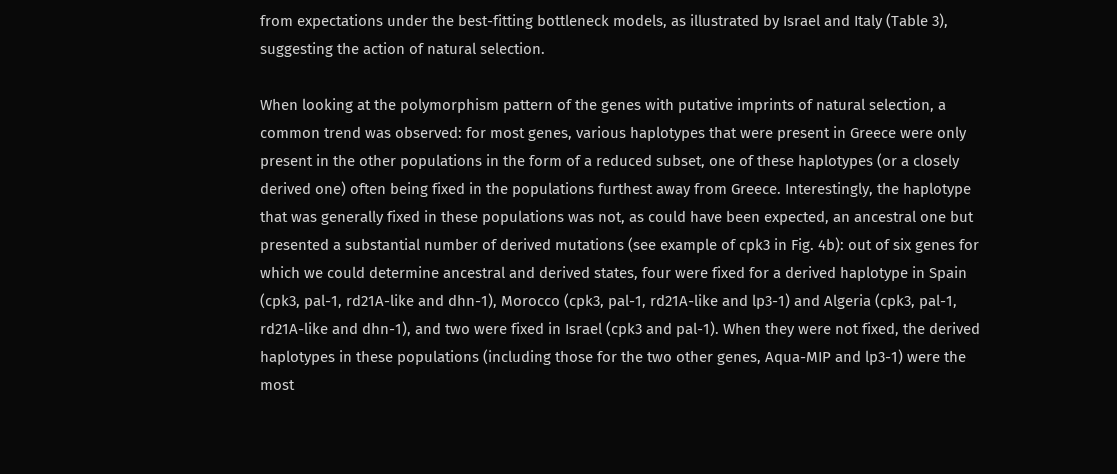from expectations under the best-fitting bottleneck models, as illustrated by Israel and Italy (Table 3), suggesting the action of natural selection.

When looking at the polymorphism pattern of the genes with putative imprints of natural selection, a common trend was observed: for most genes, various haplotypes that were present in Greece were only present in the other populations in the form of a reduced subset, one of these haplotypes (or a closely derived one) often being fixed in the populations furthest away from Greece. Interestingly, the haplotype that was generally fixed in these populations was not, as could have been expected, an ancestral one but presented a substantial number of derived mutations (see example of cpk3 in Fig. 4b): out of six genes for which we could determine ancestral and derived states, four were fixed for a derived haplotype in Spain (cpk3, pal-1, rd21A-like and dhn-1), Morocco (cpk3, pal-1, rd21A-like and lp3-1) and Algeria (cpk3, pal-1, rd21A-like and dhn-1), and two were fixed in Israel (cpk3 and pal-1). When they were not fixed, the derived haplotypes in these populations (including those for the two other genes, Aqua-MIP and lp3-1) were the most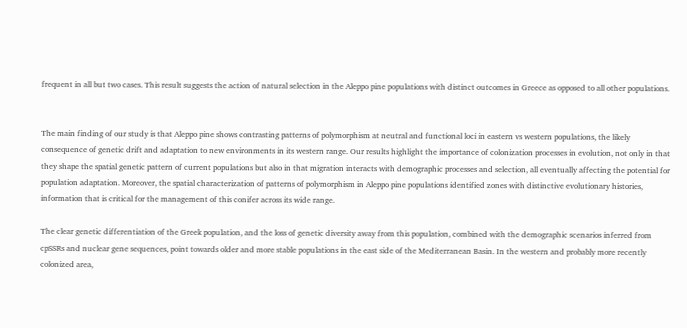frequent in all but two cases. This result suggests the action of natural selection in the Aleppo pine populations with distinct outcomes in Greece as opposed to all other populations.


The main finding of our study is that Aleppo pine shows contrasting patterns of polymorphism at neutral and functional loci in eastern vs western populations, the likely consequence of genetic drift and adaptation to new environments in its western range. Our results highlight the importance of colonization processes in evolution, not only in that they shape the spatial genetic pattern of current populations but also in that migration interacts with demographic processes and selection, all eventually affecting the potential for population adaptation. Moreover, the spatial characterization of patterns of polymorphism in Aleppo pine populations identified zones with distinctive evolutionary histories, information that is critical for the management of this conifer across its wide range.

The clear genetic differentiation of the Greek population, and the loss of genetic diversity away from this population, combined with the demographic scenarios inferred from cpSSRs and nuclear gene sequences, point towards older and more stable populations in the east side of the Mediterranean Basin. In the western and probably more recently colonized area,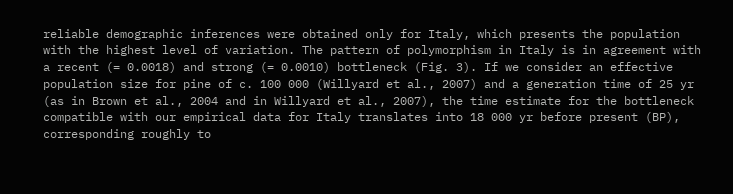reliable demographic inferences were obtained only for Italy, which presents the population with the highest level of variation. The pattern of polymorphism in Italy is in agreement with a recent (= 0.0018) and strong (= 0.0010) bottleneck (Fig. 3). If we consider an effective population size for pine of c. 100 000 (Willyard et al., 2007) and a generation time of 25 yr (as in Brown et al., 2004 and in Willyard et al., 2007), the time estimate for the bottleneck compatible with our empirical data for Italy translates into 18 000 yr before present (BP), corresponding roughly to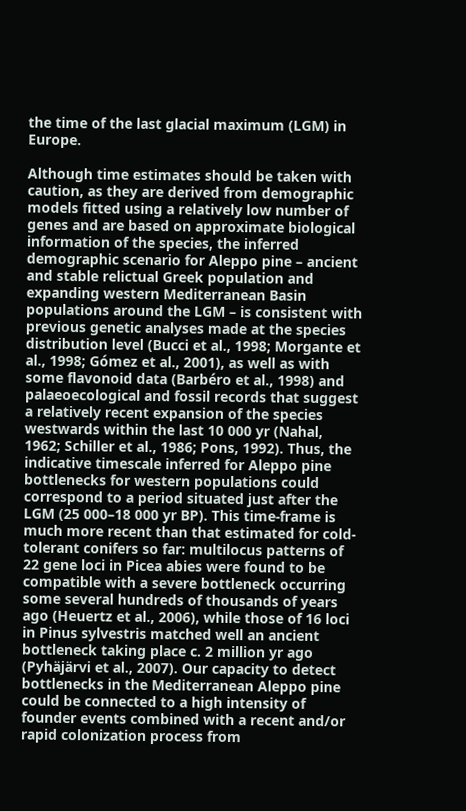the time of the last glacial maximum (LGM) in Europe.

Although time estimates should be taken with caution, as they are derived from demographic models fitted using a relatively low number of genes and are based on approximate biological information of the species, the inferred demographic scenario for Aleppo pine – ancient and stable relictual Greek population and expanding western Mediterranean Basin populations around the LGM – is consistent with previous genetic analyses made at the species distribution level (Bucci et al., 1998; Morgante et al., 1998; Gómez et al., 2001), as well as with some flavonoid data (Barbéro et al., 1998) and palaeoecological and fossil records that suggest a relatively recent expansion of the species westwards within the last 10 000 yr (Nahal, 1962; Schiller et al., 1986; Pons, 1992). Thus, the indicative timescale inferred for Aleppo pine bottlenecks for western populations could correspond to a period situated just after the LGM (25 000–18 000 yr BP). This time-frame is much more recent than that estimated for cold-tolerant conifers so far: multilocus patterns of 22 gene loci in Picea abies were found to be compatible with a severe bottleneck occurring some several hundreds of thousands of years ago (Heuertz et al., 2006), while those of 16 loci in Pinus sylvestris matched well an ancient bottleneck taking place c. 2 million yr ago (Pyhäjärvi et al., 2007). Our capacity to detect bottlenecks in the Mediterranean Aleppo pine could be connected to a high intensity of founder events combined with a recent and/or rapid colonization process from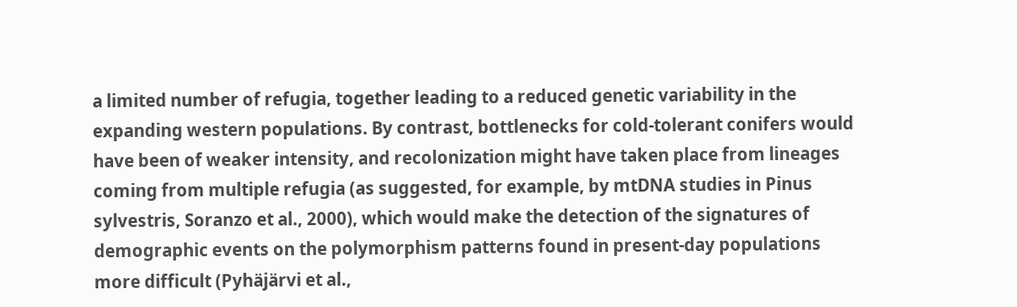a limited number of refugia, together leading to a reduced genetic variability in the expanding western populations. By contrast, bottlenecks for cold-tolerant conifers would have been of weaker intensity, and recolonization might have taken place from lineages coming from multiple refugia (as suggested, for example, by mtDNA studies in Pinus sylvestris, Soranzo et al., 2000), which would make the detection of the signatures of demographic events on the polymorphism patterns found in present-day populations more difficult (Pyhäjärvi et al.,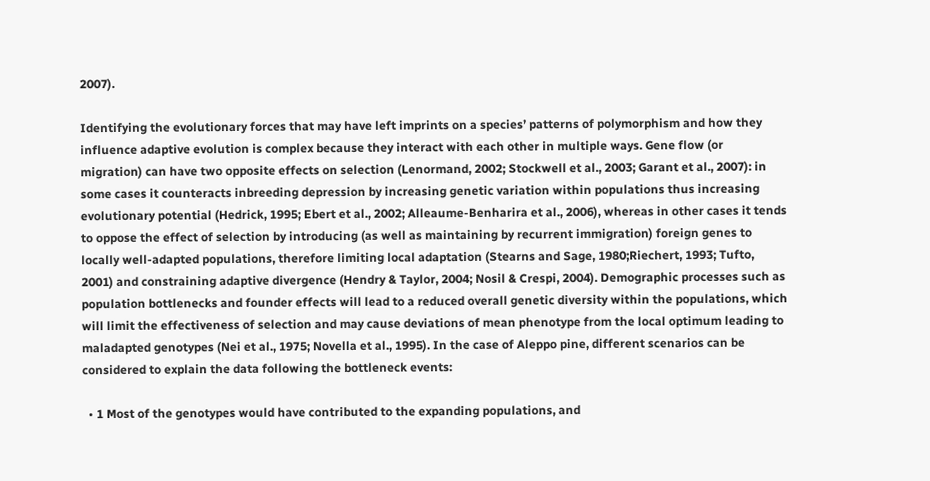2007).

Identifying the evolutionary forces that may have left imprints on a species’ patterns of polymorphism and how they influence adaptive evolution is complex because they interact with each other in multiple ways. Gene flow (or migration) can have two opposite effects on selection (Lenormand, 2002; Stockwell et al., 2003; Garant et al., 2007): in some cases it counteracts inbreeding depression by increasing genetic variation within populations thus increasing evolutionary potential (Hedrick, 1995; Ebert et al., 2002; Alleaume-Benharira et al., 2006), whereas in other cases it tends to oppose the effect of selection by introducing (as well as maintaining by recurrent immigration) foreign genes to locally well-adapted populations, therefore limiting local adaptation (Stearns and Sage, 1980;Riechert, 1993; Tufto, 2001) and constraining adaptive divergence (Hendry & Taylor, 2004; Nosil & Crespi, 2004). Demographic processes such as population bottlenecks and founder effects will lead to a reduced overall genetic diversity within the populations, which will limit the effectiveness of selection and may cause deviations of mean phenotype from the local optimum leading to maladapted genotypes (Nei et al., 1975; Novella et al., 1995). In the case of Aleppo pine, different scenarios can be considered to explain the data following the bottleneck events:

  • 1 Most of the genotypes would have contributed to the expanding populations, and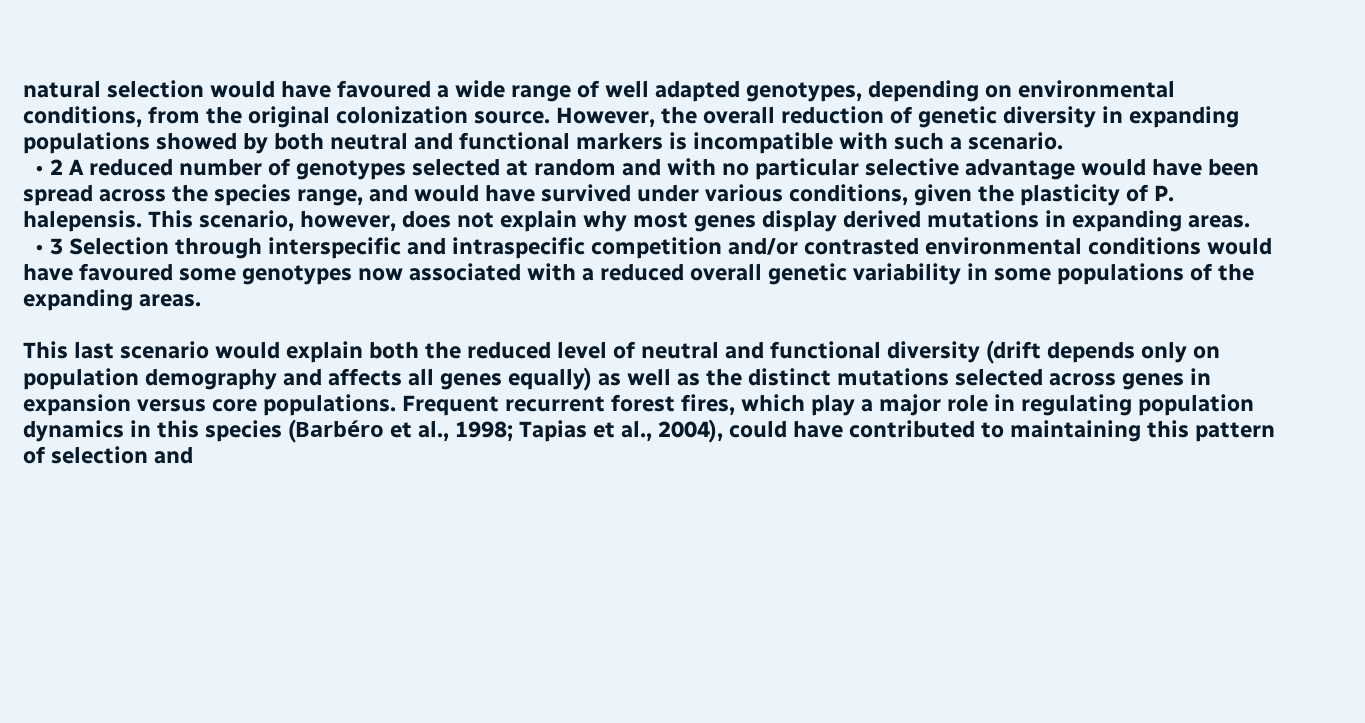natural selection would have favoured a wide range of well adapted genotypes, depending on environmental conditions, from the original colonization source. However, the overall reduction of genetic diversity in expanding populations showed by both neutral and functional markers is incompatible with such a scenario.
  • 2 A reduced number of genotypes selected at random and with no particular selective advantage would have been spread across the species range, and would have survived under various conditions, given the plasticity of P. halepensis. This scenario, however, does not explain why most genes display derived mutations in expanding areas.
  • 3 Selection through interspecific and intraspecific competition and/or contrasted environmental conditions would have favoured some genotypes now associated with a reduced overall genetic variability in some populations of the expanding areas.

This last scenario would explain both the reduced level of neutral and functional diversity (drift depends only on population demography and affects all genes equally) as well as the distinct mutations selected across genes in expansion versus core populations. Frequent recurrent forest fires, which play a major role in regulating population dynamics in this species (Barbéro et al., 1998; Tapias et al., 2004), could have contributed to maintaining this pattern of selection and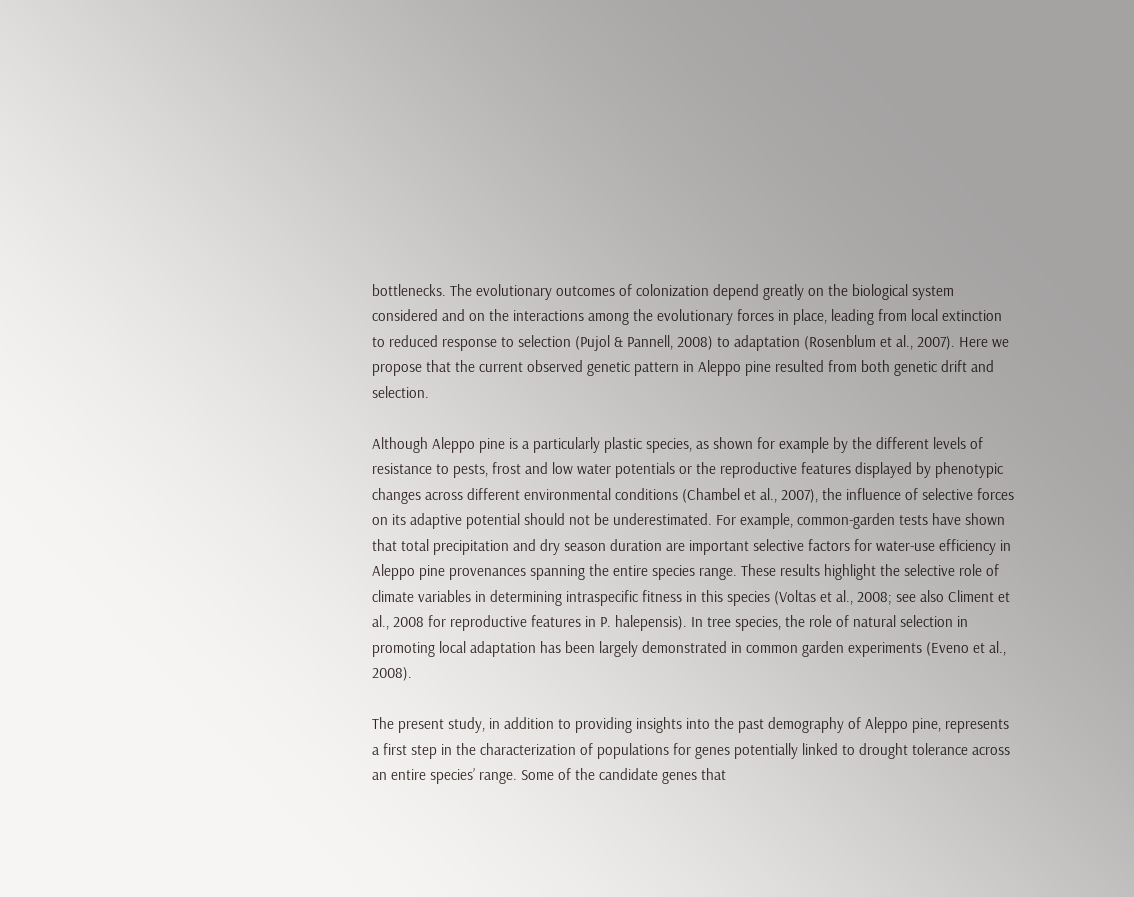bottlenecks. The evolutionary outcomes of colonization depend greatly on the biological system considered and on the interactions among the evolutionary forces in place, leading from local extinction to reduced response to selection (Pujol & Pannell, 2008) to adaptation (Rosenblum et al., 2007). Here we propose that the current observed genetic pattern in Aleppo pine resulted from both genetic drift and selection.

Although Aleppo pine is a particularly plastic species, as shown for example by the different levels of resistance to pests, frost and low water potentials or the reproductive features displayed by phenotypic changes across different environmental conditions (Chambel et al., 2007), the influence of selective forces on its adaptive potential should not be underestimated. For example, common-garden tests have shown that total precipitation and dry season duration are important selective factors for water-use efficiency in Aleppo pine provenances spanning the entire species range. These results highlight the selective role of climate variables in determining intraspecific fitness in this species (Voltas et al., 2008; see also Climent et al., 2008 for reproductive features in P. halepensis). In tree species, the role of natural selection in promoting local adaptation has been largely demonstrated in common garden experiments (Eveno et al., 2008).

The present study, in addition to providing insights into the past demography of Aleppo pine, represents a first step in the characterization of populations for genes potentially linked to drought tolerance across an entire species’ range. Some of the candidate genes that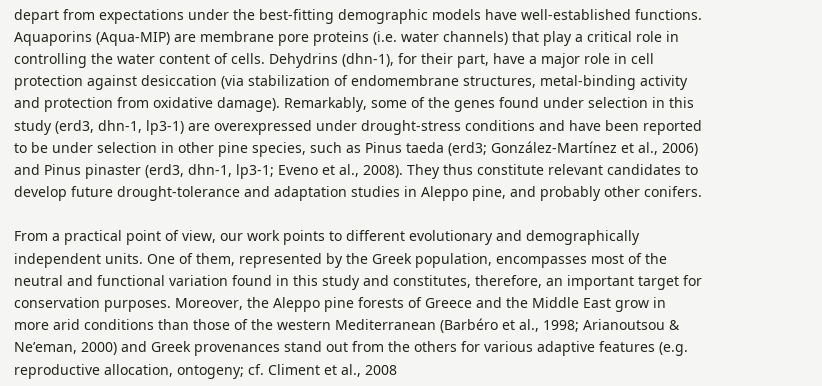depart from expectations under the best-fitting demographic models have well-established functions. Aquaporins (Aqua-MIP) are membrane pore proteins (i.e. water channels) that play a critical role in controlling the water content of cells. Dehydrins (dhn-1), for their part, have a major role in cell protection against desiccation (via stabilization of endomembrane structures, metal-binding activity and protection from oxidative damage). Remarkably, some of the genes found under selection in this study (erd3, dhn-1, lp3-1) are overexpressed under drought-stress conditions and have been reported to be under selection in other pine species, such as Pinus taeda (erd3; González-Martínez et al., 2006) and Pinus pinaster (erd3, dhn-1, lp3-1; Eveno et al., 2008). They thus constitute relevant candidates to develop future drought-tolerance and adaptation studies in Aleppo pine, and probably other conifers.

From a practical point of view, our work points to different evolutionary and demographically independent units. One of them, represented by the Greek population, encompasses most of the neutral and functional variation found in this study and constitutes, therefore, an important target for conservation purposes. Moreover, the Aleppo pine forests of Greece and the Middle East grow in more arid conditions than those of the western Mediterranean (Barbéro et al., 1998; Arianoutsou & Ne’eman, 2000) and Greek provenances stand out from the others for various adaptive features (e.g. reproductive allocation, ontogeny; cf. Climent et al., 2008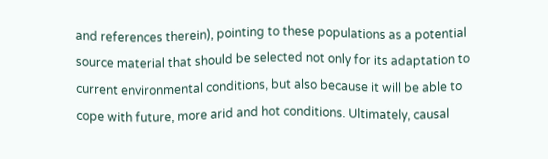and references therein), pointing to these populations as a potential source material that should be selected not only for its adaptation to current environmental conditions, but also because it will be able to cope with future, more arid and hot conditions. Ultimately, causal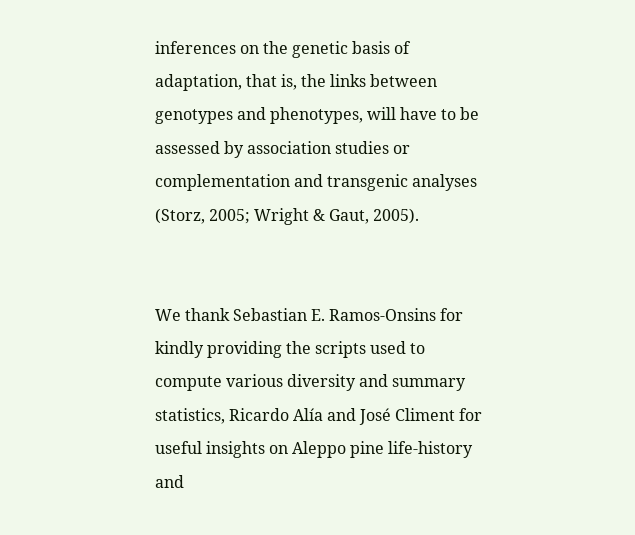inferences on the genetic basis of adaptation, that is, the links between genotypes and phenotypes, will have to be assessed by association studies or complementation and transgenic analyses (Storz, 2005; Wright & Gaut, 2005).


We thank Sebastian E. Ramos-Onsins for kindly providing the scripts used to compute various diversity and summary statistics, Ricardo Alía and José Climent for useful insights on Aleppo pine life-history and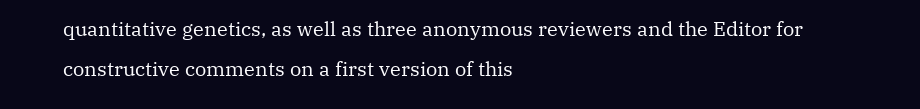quantitative genetics, as well as three anonymous reviewers and the Editor for constructive comments on a first version of this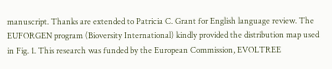manuscript. Thanks are extended to Patricia C. Grant for English language review. The EUFORGEN program (Bioversity International) kindly provided the distribution map used in Fig. 1. This research was funded by the European Commission, EVOLTREE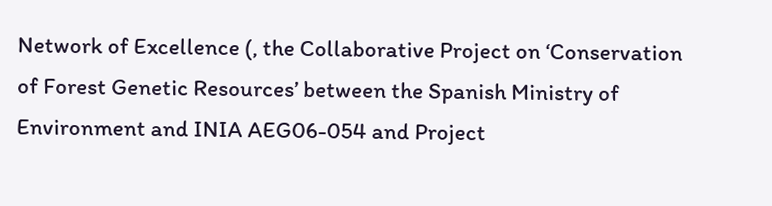Network of Excellence (, the Collaborative Project on ‘Conservation of Forest Genetic Resources’ between the Spanish Ministry of Environment and INIA AEG06-054 and Project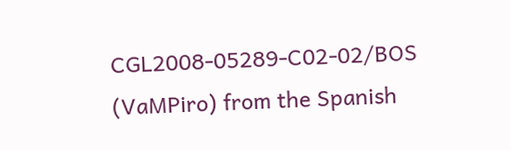CGL2008-05289-C02-02/BOS (VaMPiro) from the Spanish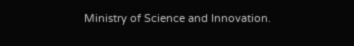Ministry of Science and Innovation.